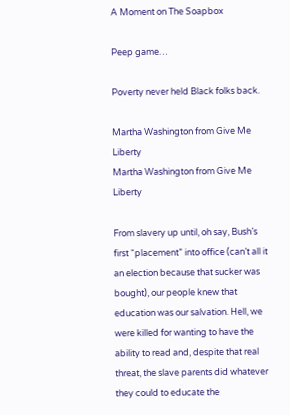A Moment on The Soapbox

Peep game…

Poverty never held Black folks back.

Martha Washington from Give Me Liberty
Martha Washington from Give Me Liberty

From slavery up until, oh say, Bush’s first “placement” into office (can’t all it an election because that sucker was bought), our people knew that education was our salvation. Hell, we were killed for wanting to have the ability to read and, despite that real threat, the slave parents did whatever they could to educate the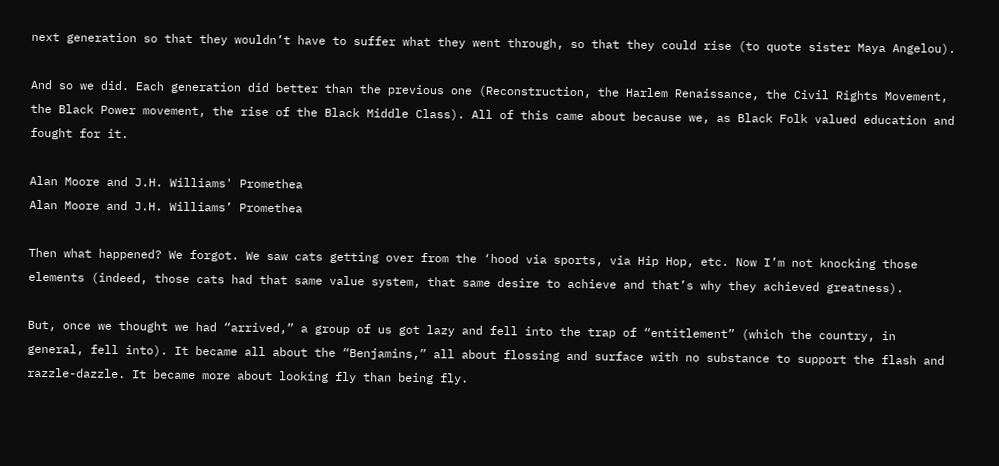next generation so that they wouldn’t have to suffer what they went through, so that they could rise (to quote sister Maya Angelou).

And so we did. Each generation did better than the previous one (Reconstruction, the Harlem Renaissance, the Civil Rights Movement, the Black Power movement, the rise of the Black Middle Class). All of this came about because we, as Black Folk valued education and fought for it.

Alan Moore and J.H. Williams' Promethea
Alan Moore and J.H. Williams’ Promethea

Then what happened? We forgot. We saw cats getting over from the ‘hood via sports, via Hip Hop, etc. Now I’m not knocking those elements (indeed, those cats had that same value system, that same desire to achieve and that’s why they achieved greatness).

But, once we thought we had “arrived,” a group of us got lazy and fell into the trap of “entitlement” (which the country, in general, fell into). It became all about the “Benjamins,” all about flossing and surface with no substance to support the flash and razzle-dazzle. It became more about looking fly than being fly.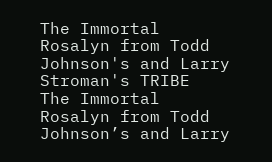The Immortal Rosalyn from Todd Johnson's and Larry Stroman's TRIBE
The Immortal Rosalyn from Todd Johnson’s and Larry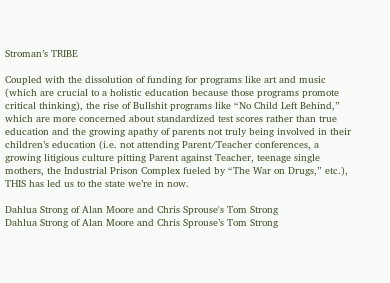Stroman’s TRIBE

Coupled with the dissolution of funding for programs like art and music (which are crucial to a holistic education because those programs promote critical thinking), the rise of Bullshit programs like “No Child Left Behind,” which are more concerned about standardized test scores rather than true education and the growing apathy of parents not truly being involved in their children’s education (i.e. not attending Parent/Teacher conferences, a growing litigious culture pitting Parent against Teacher, teenage single mothers, the Industrial Prison Complex fueled by “The War on Drugs,” etc.), THIS has led us to the state we’re in now.

Dahlua Strong of Alan Moore and Chris Sprouse's Tom Strong
Dahlua Strong of Alan Moore and Chris Sprouse’s Tom Strong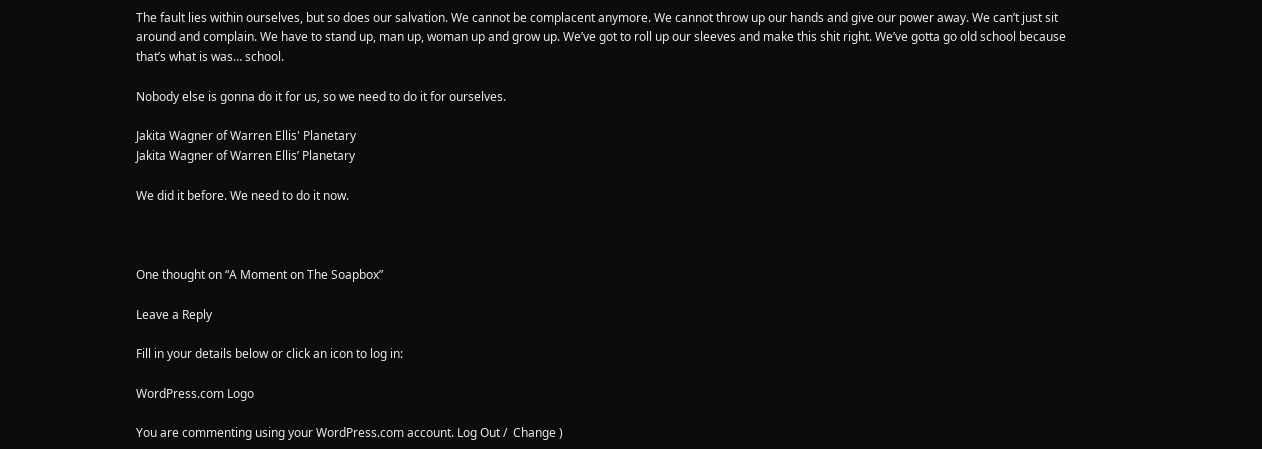The fault lies within ourselves, but so does our salvation. We cannot be complacent anymore. We cannot throw up our hands and give our power away. We can’t just sit around and complain. We have to stand up, man up, woman up and grow up. We’ve got to roll up our sleeves and make this shit right. We’ve gotta go old school because that’s what is was… school.

Nobody else is gonna do it for us, so we need to do it for ourselves.

Jakita Wagner of Warren Ellis' Planetary
Jakita Wagner of Warren Ellis’ Planetary

We did it before. We need to do it now.



One thought on “A Moment on The Soapbox”

Leave a Reply

Fill in your details below or click an icon to log in:

WordPress.com Logo

You are commenting using your WordPress.com account. Log Out /  Change )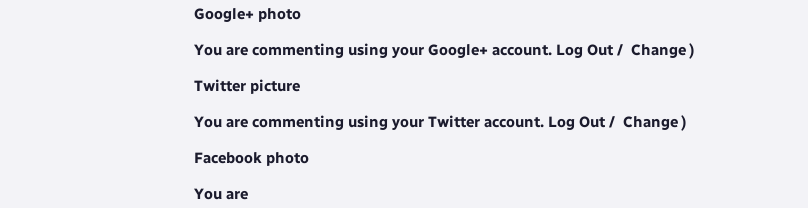Google+ photo

You are commenting using your Google+ account. Log Out /  Change )

Twitter picture

You are commenting using your Twitter account. Log Out /  Change )

Facebook photo

You are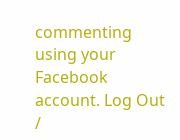commenting using your Facebook account. Log Out /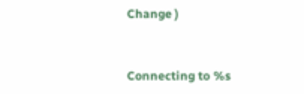Change )


Connecting to %s